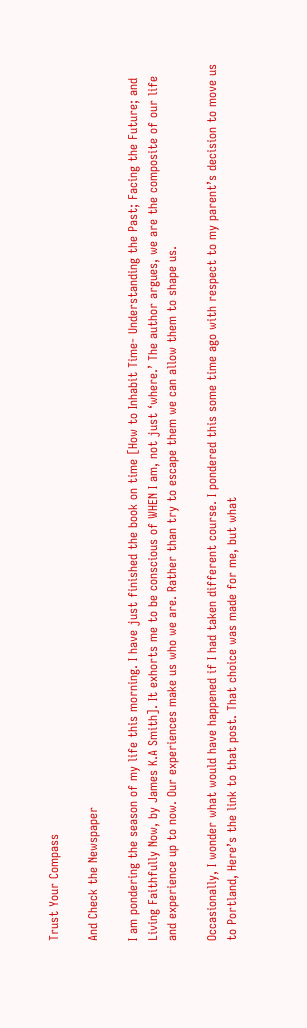Trust Your Compass

And Check the Newspaper

I am pondering the season of my life this morning. I have just finished the book on time [How to Inhabit Time- Understanding the Past; Facing the Future; and Living Faithfully Now, by James K.A Smith]. It exhorts me to be conscious of WHEN I am, not just ‘where.’ The author argues, we are the composite of our life and experience up to now. Our experiences make us who we are. Rather than try to escape them we can allow them to shape us.

Occasionally, I wonder what would have happened if I had taken different course. I pondered this some time ago with respect to my parent’s decision to move us to Portland, Here’s the link to that post. That choice was made for me, but what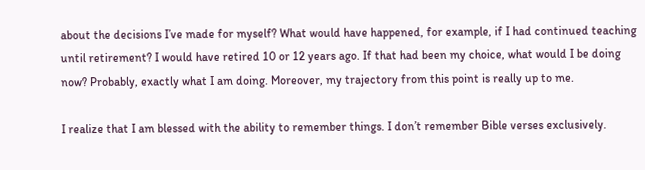about the decisions I’ve made for myself? What would have happened, for example, if I had continued teaching until retirement? I would have retired 10 or 12 years ago. If that had been my choice, what would I be doing now? Probably, exactly what I am doing. Moreover, my trajectory from this point is really up to me.

I realize that I am blessed with the ability to remember things. I don’t remember Bible verses exclusively.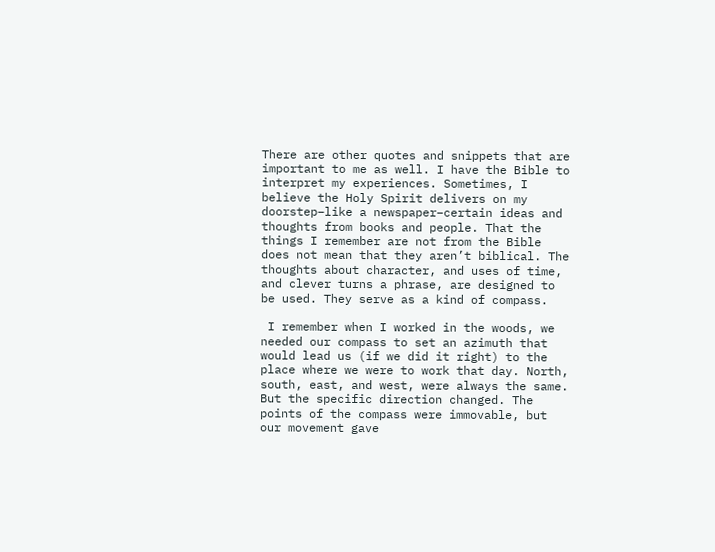There are other quotes and snippets that are important to me as well. I have the Bible to interpret my experiences. Sometimes, I believe the Holy Spirit delivers on my doorstep–like a newspaper–certain ideas and thoughts from books and people. That the things I remember are not from the Bible does not mean that they aren’t biblical. The thoughts about character, and uses of time, and clever turns a phrase, are designed to be used. They serve as a kind of compass.

 I remember when I worked in the woods, we needed our compass to set an azimuth that would lead us (if we did it right) to the place where we were to work that day. North, south, east, and west, were always the same. But the specific direction changed. The points of the compass were immovable, but our movement gave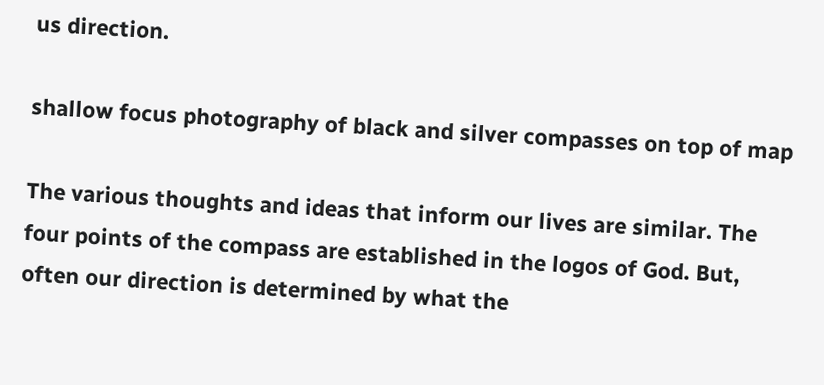us direction.

shallow focus photography of black and silver compasses on top of map

The various thoughts and ideas that inform our lives are similar. The four points of the compass are established in the logos of God. But, often our direction is determined by what the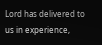Lord has delivered to us in experience,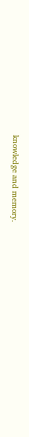knowledge and memory.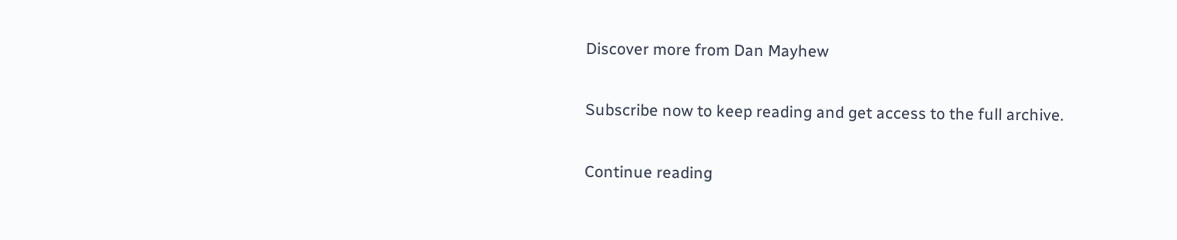Discover more from Dan Mayhew

Subscribe now to keep reading and get access to the full archive.

Continue reading